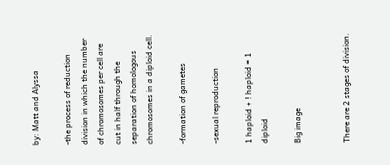by: Matt and Alyssa

-the process of reduction division in which the number of chromosomes per cell are cut in half through the separation of homologous chromosomes in a diploid cell.

-formation of gametes

-sexual reproduction

1 haploid + ! haploid = 1 diploid

Big image


There are 2 stages of division.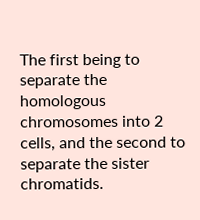The first being to separate the homologous chromosomes into 2 cells, and the second to separate the sister chromatids.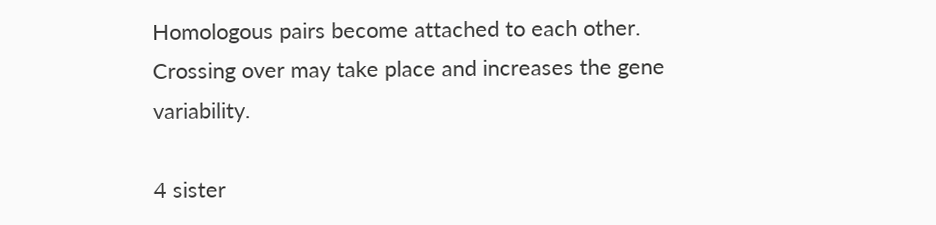Homologous pairs become attached to each other. Crossing over may take place and increases the gene variability.

4 sister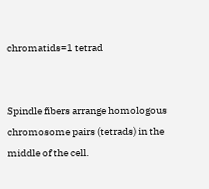chromatids=1 tetrad


Spindle fibers arrange homologous chromosome pairs (tetrads) in the middle of the cell.